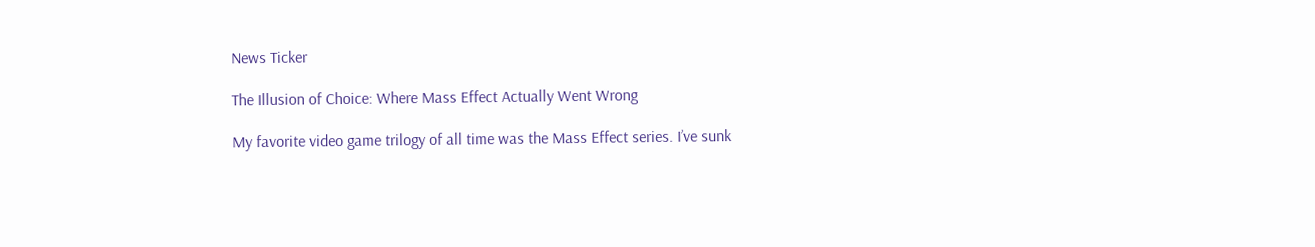News Ticker

The Illusion of Choice: Where Mass Effect Actually Went Wrong

My favorite video game trilogy of all time was the Mass Effect series. I’ve sunk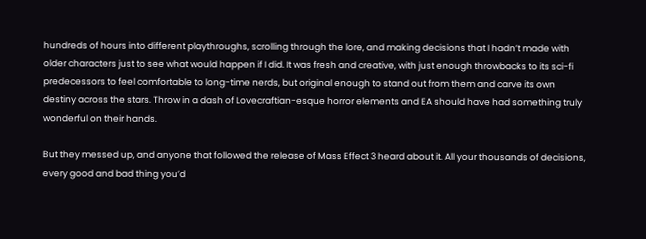hundreds of hours into different playthroughs, scrolling through the lore, and making decisions that I hadn’t made with older characters just to see what would happen if I did. It was fresh and creative, with just enough throwbacks to its sci-fi predecessors to feel comfortable to long-time nerds, but original enough to stand out from them and carve its own destiny across the stars. Throw in a dash of Lovecraftian-esque horror elements and EA should have had something truly wonderful on their hands.

But they messed up, and anyone that followed the release of Mass Effect 3 heard about it. All your thousands of decisions, every good and bad thing you’d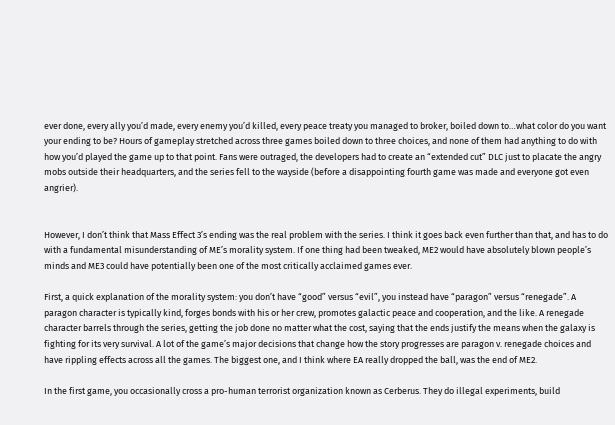ever done, every ally you’d made, every enemy you’d killed, every peace treaty you managed to broker, boiled down to…what color do you want your ending to be? Hours of gameplay stretched across three games boiled down to three choices, and none of them had anything to do with how you’d played the game up to that point. Fans were outraged, the developers had to create an “extended cut” DLC just to placate the angry mobs outside their headquarters, and the series fell to the wayside (before a disappointing fourth game was made and everyone got even angrier).


However, I don’t think that Mass Effect 3’s ending was the real problem with the series. I think it goes back even further than that, and has to do with a fundamental misunderstanding of ME’s morality system. If one thing had been tweaked, ME2 would have absolutely blown people’s minds and ME3 could have potentially been one of the most critically acclaimed games ever.

First, a quick explanation of the morality system: you don’t have “good” versus “evil”, you instead have “paragon” versus “renegade”. A paragon character is typically kind, forges bonds with his or her crew, promotes galactic peace and cooperation, and the like. A renegade character barrels through the series, getting the job done no matter what the cost, saying that the ends justify the means when the galaxy is fighting for its very survival. A lot of the game’s major decisions that change how the story progresses are paragon v. renegade choices and have rippling effects across all the games. The biggest one, and I think where EA really dropped the ball, was the end of ME2.

In the first game, you occasionally cross a pro-human terrorist organization known as Cerberus. They do illegal experiments, build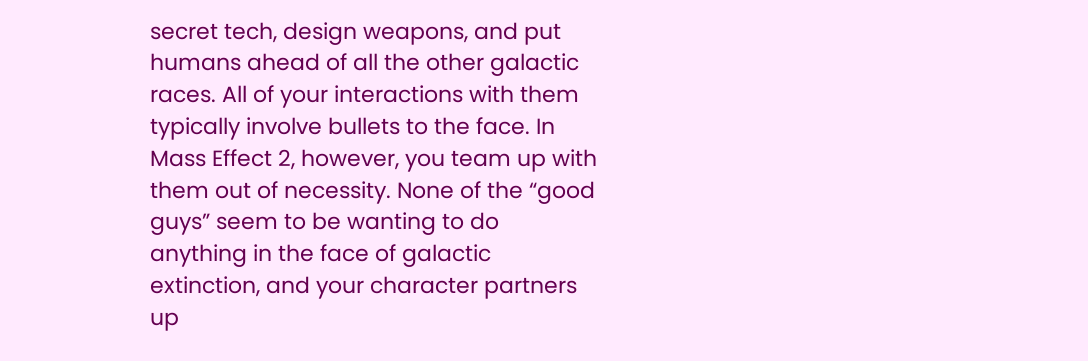secret tech, design weapons, and put humans ahead of all the other galactic races. All of your interactions with them typically involve bullets to the face. In Mass Effect 2, however, you team up with them out of necessity. None of the “good guys” seem to be wanting to do anything in the face of galactic extinction, and your character partners up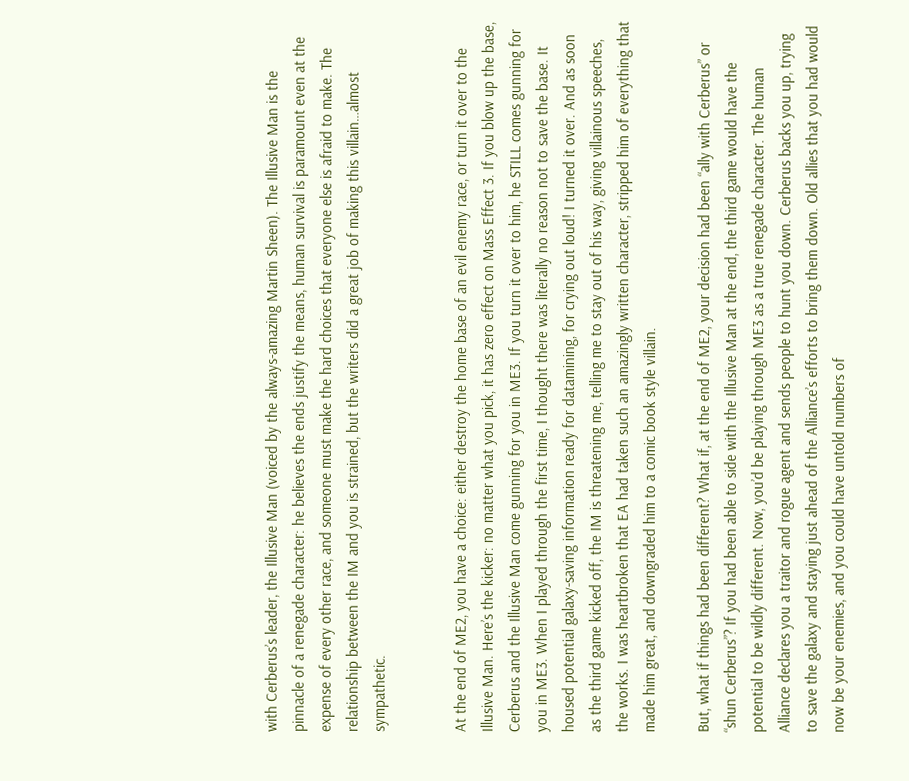with Cerberus’s leader, the Illusive Man (voiced by the always-amazing Martin Sheen). The Illusive Man is the pinnacle of a renegade character: he believes the ends justify the means, human survival is paramount even at the expense of every other race, and someone must make the hard choices that everyone else is afraid to make. The relationship between the IM and you is strained, but the writers did a great job of making this villain…almost sympathetic.


At the end of ME2, you have a choice: either destroy the home base of an evil enemy race, or turn it over to the Illusive Man. Here’s the kicker: no matter what you pick, it has zero effect on Mass Effect 3. If you blow up the base, Cerberus and the Illusive Man come gunning for you in ME3. If you turn it over to him, he STILL comes gunning for you in ME3. When I played through the first time, I thought there was literally no reason not to save the base. It housed potential galaxy-saving information ready for datamining, for crying out loud! I turned it over. And as soon as the third game kicked off, the IM is threatening me, telling me to stay out of his way, giving villainous speeches, the works. I was heartbroken that EA had taken such an amazingly written character, stripped him of everything that made him great, and downgraded him to a comic book style villain.

But, what if things had been different? What if, at the end of ME2, your decision had been “ally with Cerberus” or “shun Cerberus”? If you had been able to side with the Illusive Man at the end, the third game would have the potential to be wildly different. Now, you’d be playing through ME3 as a true renegade character. The human Alliance declares you a traitor and rogue agent and sends people to hunt you down. Cerberus backs you up, trying to save the galaxy and staying just ahead of the Alliance’s efforts to bring them down. Old allies that you had would now be your enemies, and you could have untold numbers of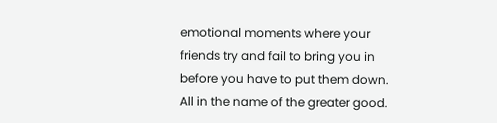emotional moments where your friends try and fail to bring you in before you have to put them down. All in the name of the greater good.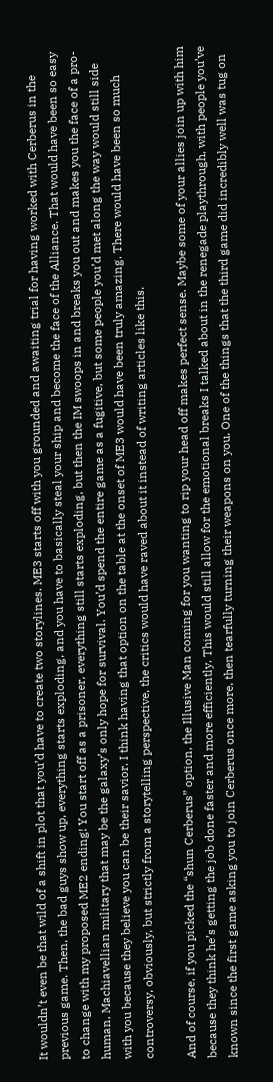It wouldn’t even be that wild of a shift in plot that you’d have to create two storylines. ME3 starts off with you grounded and awaiting trial for having worked with Cerberus in the previous game. Then, the bad guys show up, everything starts exploding, and you have to basically steal your ship and become the face of the Alliance. That would have been so easy to change with my proposed ME2 ending! You start off as a prisoner, everything still starts exploding, but then the IM swoops in and breaks you out and makes you the face of a pro-human, Machiavellian military that may be the galaxy’s only hope for survival. You’d spend the entire game as a fugitive, but some people you’d met along the way would still side with you because they believe you can be their savior. I think having that option on the table at the onset of ME3 would have been truly amazing. There would have been so much controversy, obviously, but strictly from a storytelling perspective, the critics would have raved about it instead of writing articles like this.

And of course, if you picked the “shun Cerberus” option, the Illusive Man coming for you wanting to rip your head off makes perfect sense. Maybe some of your allies join up with him because they think he’s getting the job done faster and more efficiently. This would still allow for the emotional breaks I talked about in the renegade playthrough, with people you’ve known since the first game asking you to join Cerberus once more, then tearfully turning their weapons on you. One of the things that the third game did incredibly well was tug on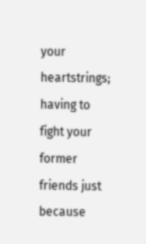your heartstrings; having to fight your former friends just because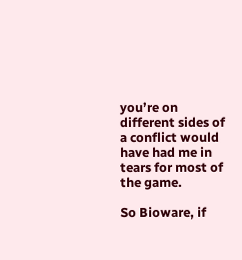you’re on different sides of a conflict would have had me in tears for most of the game.

So Bioware, if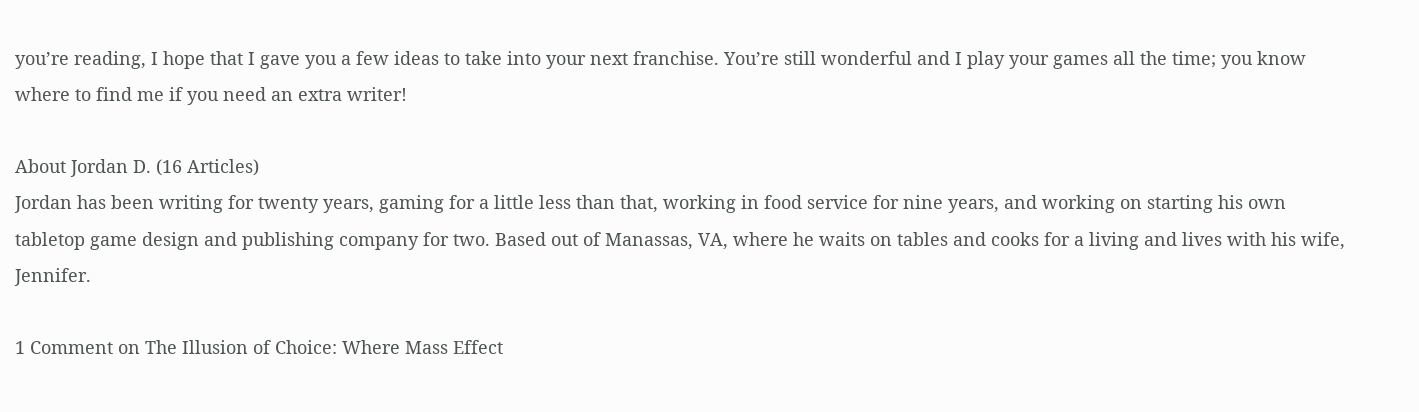you’re reading, I hope that I gave you a few ideas to take into your next franchise. You’re still wonderful and I play your games all the time; you know where to find me if you need an extra writer!

About Jordan D. (16 Articles)
Jordan has been writing for twenty years, gaming for a little less than that, working in food service for nine years, and working on starting his own tabletop game design and publishing company for two. Based out of Manassas, VA, where he waits on tables and cooks for a living and lives with his wife, Jennifer.

1 Comment on The Illusion of Choice: Where Mass Effect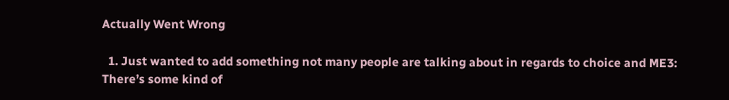Actually Went Wrong

  1. Just wanted to add something not many people are talking about in regards to choice and ME3: There’s some kind of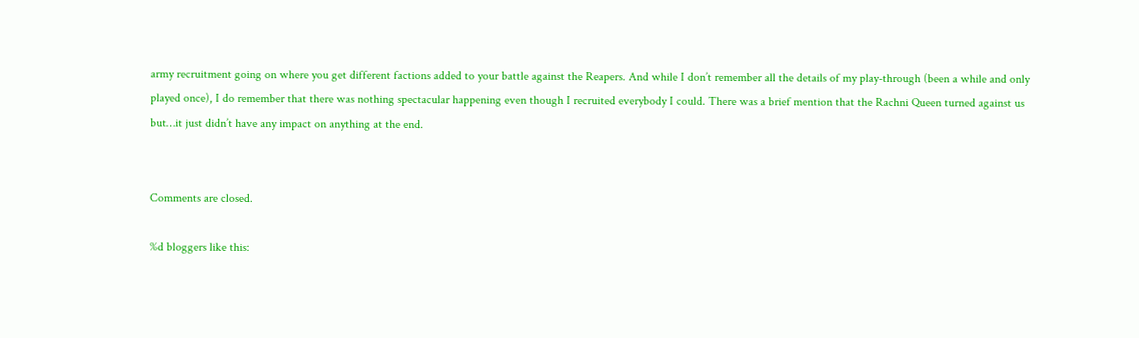army recruitment going on where you get different factions added to your battle against the Reapers. And while I don’t remember all the details of my play-through (been a while and only played once), I do remember that there was nothing spectacular happening even though I recruited everybody I could. There was a brief mention that the Rachni Queen turned against us but…it just didn’t have any impact on anything at the end.


Comments are closed.

%d bloggers like this: